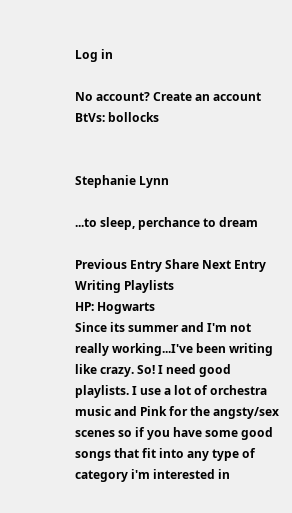Log in

No account? Create an account
BtVs: bollocks


Stephanie Lynn

...to sleep, perchance to dream

Previous Entry Share Next Entry
Writing Playlists
HP: Hogwarts
Since its summer and I'm not really working...I've been writing like crazy. So! I need good playlists. I use a lot of orchestra music and Pink for the angsty/sex scenes so if you have some good songs that fit into any type of category i'm interested in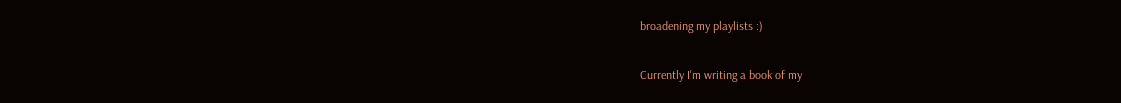broadening my playlists :)

Currently I'm writing a book of my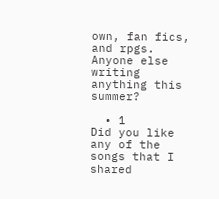own, fan fics, and rpgs. Anyone else writing anything this summer?

  • 1
Did you like any of the songs that I shared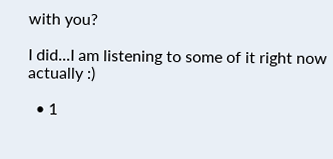with you?

I did...I am listening to some of it right now actually :)

  • 1